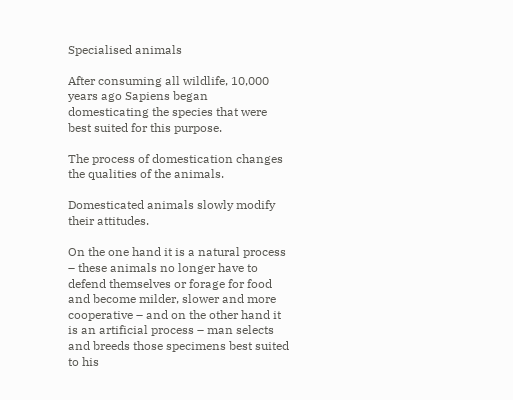Specialised animals

After consuming all wildlife, 10,000 years ago Sapiens began domesticating the species that were best suited for this purpose.

The process of domestication changes the qualities of the animals.

Domesticated animals slowly modify their attitudes.

On the one hand it is a natural process – these animals no longer have to defend themselves or forage for food and become milder, slower and more cooperative – and on the other hand it is an artificial process – man selects and breeds those specimens best suited to his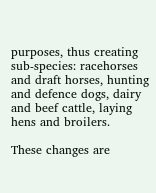purposes, thus creating sub-species: racehorses and draft horses, hunting and defence dogs, dairy and beef cattle, laying hens and broilers.

These changes are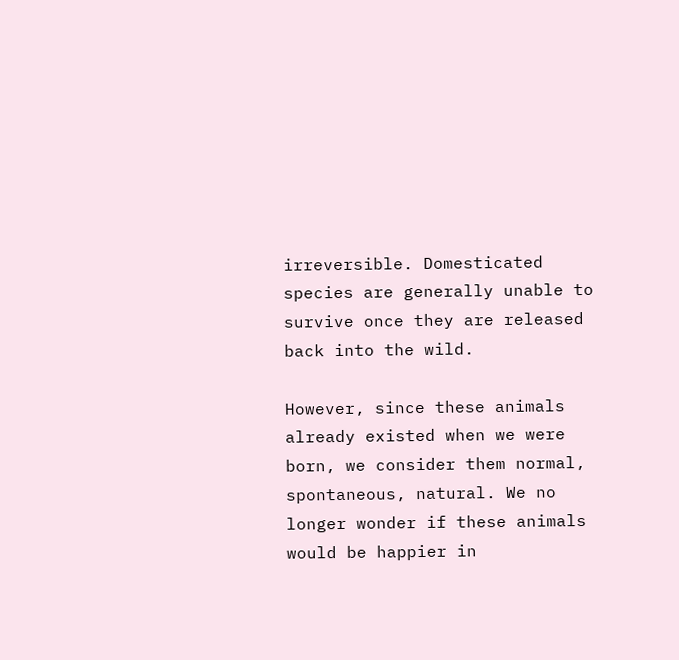irreversible. Domesticated species are generally unable to survive once they are released back into the wild.

However, since these animals already existed when we were born, we consider them normal, spontaneous, natural. We no longer wonder if these animals would be happier in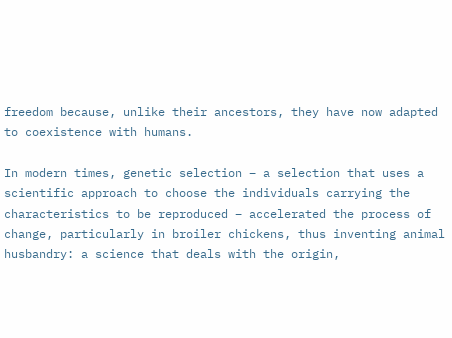freedom because, unlike their ancestors, they have now adapted to coexistence with humans.

In modern times, genetic selection – a selection that uses a scientific approach to choose the individuals carrying the characteristics to be reproduced – accelerated the process of change, particularly in broiler chickens, thus inventing animal husbandry: a science that deals with the origin,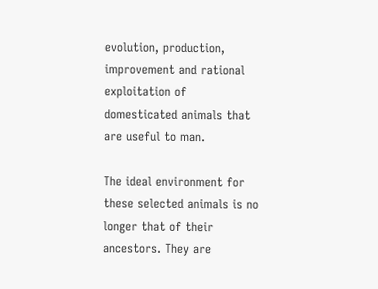evolution, production, improvement and rational exploitation of domesticated animals that are useful to man.

The ideal environment for these selected animals is no longer that of their ancestors. They are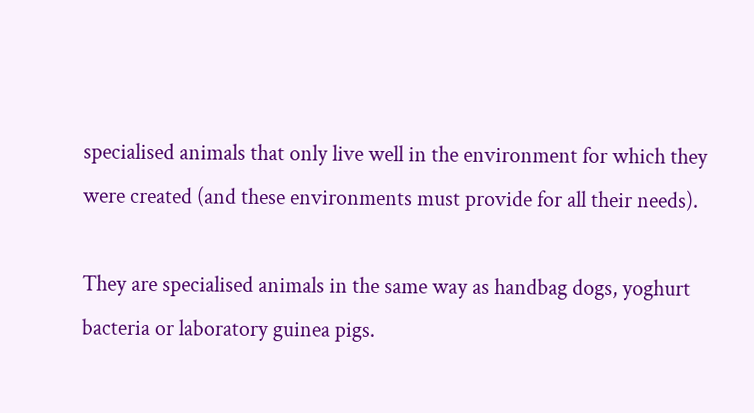specialised animals that only live well in the environment for which they were created (and these environments must provide for all their needs).

They are specialised animals in the same way as handbag dogs, yoghurt bacteria or laboratory guinea pigs.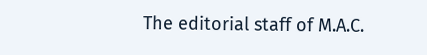The editorial staff of M.A.C.